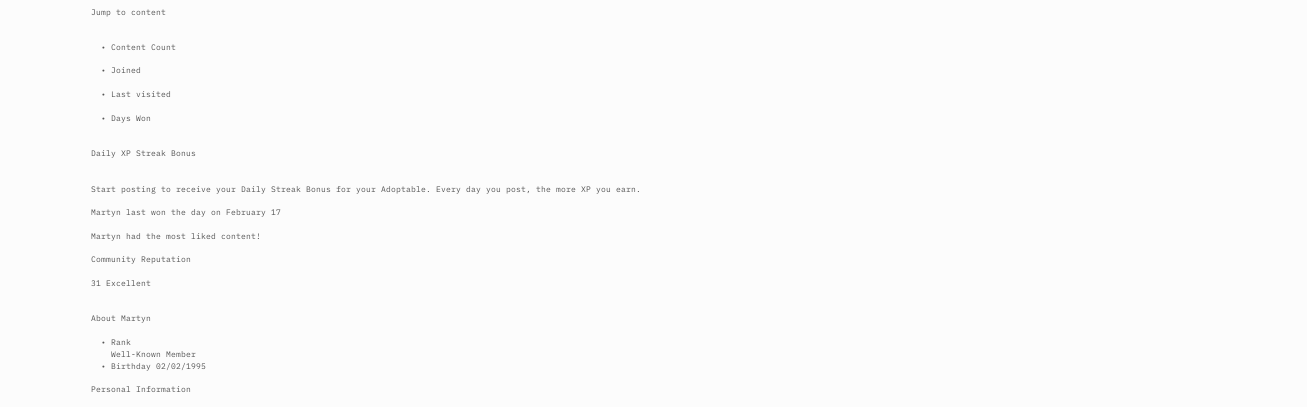Jump to content


  • Content Count

  • Joined

  • Last visited

  • Days Won


Daily XP Streak Bonus


Start posting to receive your Daily Streak Bonus for your Adoptable. Every day you post, the more XP you earn.

Martyn last won the day on February 17

Martyn had the most liked content!

Community Reputation

31 Excellent


About Martyn

  • Rank
    Well-Known Member
  • Birthday 02/02/1995

Personal Information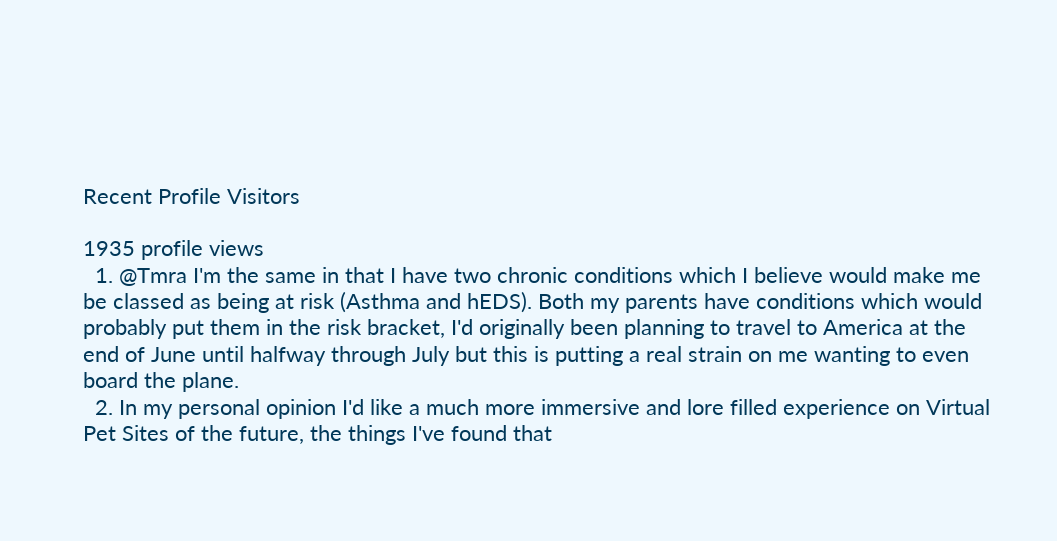Recent Profile Visitors

1935 profile views
  1. @Tmra I'm the same in that I have two chronic conditions which I believe would make me be classed as being at risk (Asthma and hEDS). Both my parents have conditions which would probably put them in the risk bracket, I'd originally been planning to travel to America at the end of June until halfway through July but this is putting a real strain on me wanting to even board the plane.
  2. In my personal opinion I'd like a much more immersive and lore filled experience on Virtual Pet Sites of the future, the things I've found that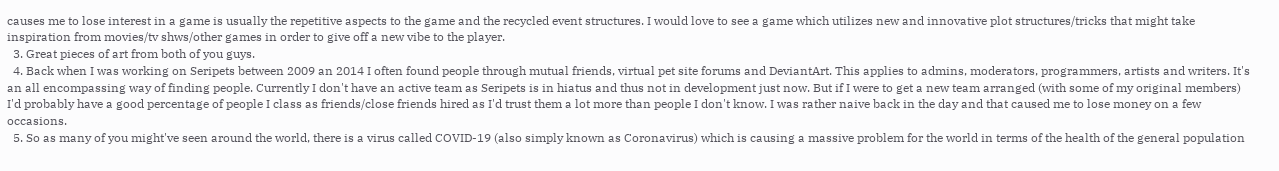causes me to lose interest in a game is usually the repetitive aspects to the game and the recycled event structures. I would love to see a game which utilizes new and innovative plot structures/tricks that might take inspiration from movies/tv shws/other games in order to give off a new vibe to the player.
  3. Great pieces of art from both of you guys.
  4. Back when I was working on Seripets between 2009 an 2014 I often found people through mutual friends, virtual pet site forums and DeviantArt. This applies to admins, moderators, programmers, artists and writers. It's an all encompassing way of finding people. Currently I don't have an active team as Seripets is in hiatus and thus not in development just now. But if I were to get a new team arranged (with some of my original members) I'd probably have a good percentage of people I class as friends/close friends hired as I'd trust them a lot more than people I don't know. I was rather naive back in the day and that caused me to lose money on a few occasions.
  5. So as many of you might've seen around the world, there is a virus called COVID-19 (also simply known as Coronavirus) which is causing a massive problem for the world in terms of the health of the general population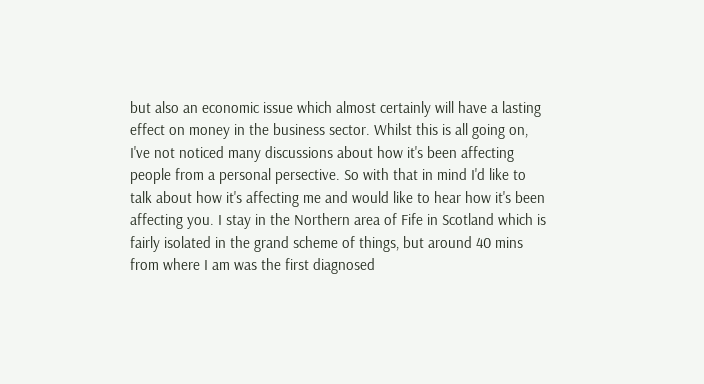but also an economic issue which almost certainly will have a lasting effect on money in the business sector. Whilst this is all going on, I've not noticed many discussions about how it's been affecting people from a personal persective. So with that in mind I'd like to talk about how it's affecting me and would like to hear how it's been affecting you. I stay in the Northern area of Fife in Scotland which is fairly isolated in the grand scheme of things, but around 40 mins from where I am was the first diagnosed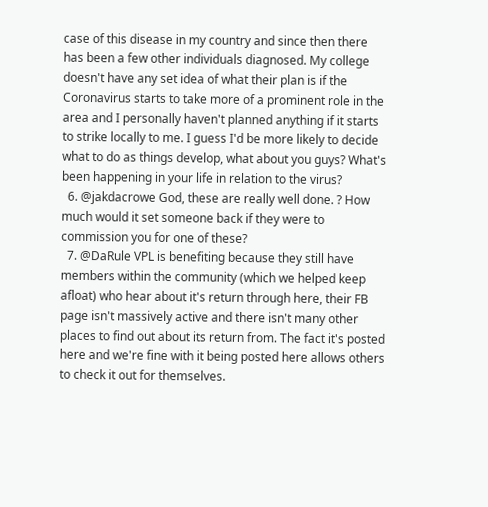case of this disease in my country and since then there has been a few other individuals diagnosed. My college doesn't have any set idea of what their plan is if the Coronavirus starts to take more of a prominent role in the area and I personally haven't planned anything if it starts to strike locally to me. I guess I'd be more likely to decide what to do as things develop, what about you guys? What's been happening in your life in relation to the virus?
  6. @jakdacrowe God, these are really well done. ? How much would it set someone back if they were to commission you for one of these?
  7. @DaRule VPL is benefiting because they still have members within the community (which we helped keep afloat) who hear about it's return through here, their FB page isn't massively active and there isn't many other places to find out about its return from. The fact it's posted here and we're fine with it being posted here allows others to check it out for themselves.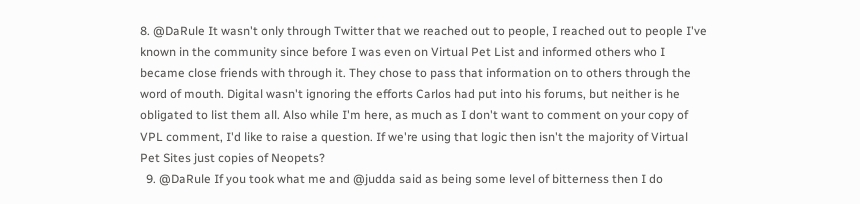8. @DaRule It wasn't only through Twitter that we reached out to people, I reached out to people I've known in the community since before I was even on Virtual Pet List and informed others who I became close friends with through it. They chose to pass that information on to others through the word of mouth. Digital wasn't ignoring the efforts Carlos had put into his forums, but neither is he obligated to list them all. Also while I'm here, as much as I don't want to comment on your copy of VPL comment, I'd like to raise a question. If we're using that logic then isn't the majority of Virtual Pet Sites just copies of Neopets?
  9. @DaRule If you took what me and @judda said as being some level of bitterness then I do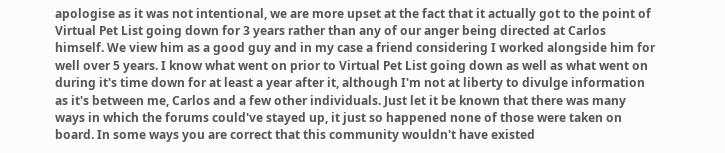apologise as it was not intentional, we are more upset at the fact that it actually got to the point of Virtual Pet List going down for 3 years rather than any of our anger being directed at Carlos himself. We view him as a good guy and in my case a friend considering I worked alongside him for well over 5 years. I know what went on prior to Virtual Pet List going down as well as what went on during it's time down for at least a year after it, although I'm not at liberty to divulge information as it's between me, Carlos and a few other individuals. Just let it be known that there was many ways in which the forums could've stayed up, it just so happened none of those were taken on board. In some ways you are correct that this community wouldn't have existed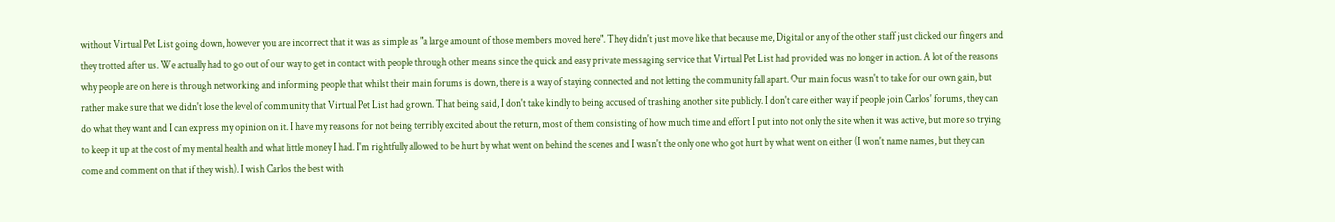without Virtual Pet List going down, however you are incorrect that it was as simple as "a large amount of those members moved here". They didn't just move like that because me, Digital or any of the other staff just clicked our fingers and they trotted after us. We actually had to go out of our way to get in contact with people through other means since the quick and easy private messaging service that Virtual Pet List had provided was no longer in action. A lot of the reasons why people are on here is through networking and informing people that whilst their main forums is down, there is a way of staying connected and not letting the community fall apart. Our main focus wasn't to take for our own gain, but rather make sure that we didn't lose the level of community that Virtual Pet List had grown. That being said, I don't take kindly to being accused of trashing another site publicly. I don't care either way if people join Carlos' forums, they can do what they want and I can express my opinion on it. I have my reasons for not being terribly excited about the return, most of them consisting of how much time and effort I put into not only the site when it was active, but more so trying to keep it up at the cost of my mental health and what little money I had. I'm rightfully allowed to be hurt by what went on behind the scenes and I wasn't the only one who got hurt by what went on either (I won't name names, but they can come and comment on that if they wish). I wish Carlos the best with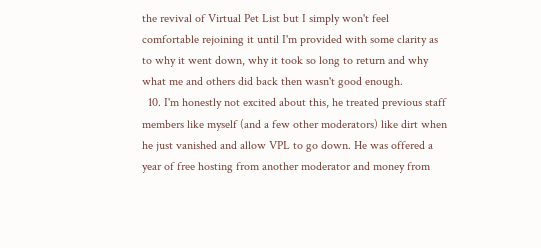the revival of Virtual Pet List but I simply won't feel comfortable rejoining it until I'm provided with some clarity as to why it went down, why it took so long to return and why what me and others did back then wasn't good enough.
  10. I'm honestly not excited about this, he treated previous staff members like myself (and a few other moderators) like dirt when he just vanished and allow VPL to go down. He was offered a year of free hosting from another moderator and money from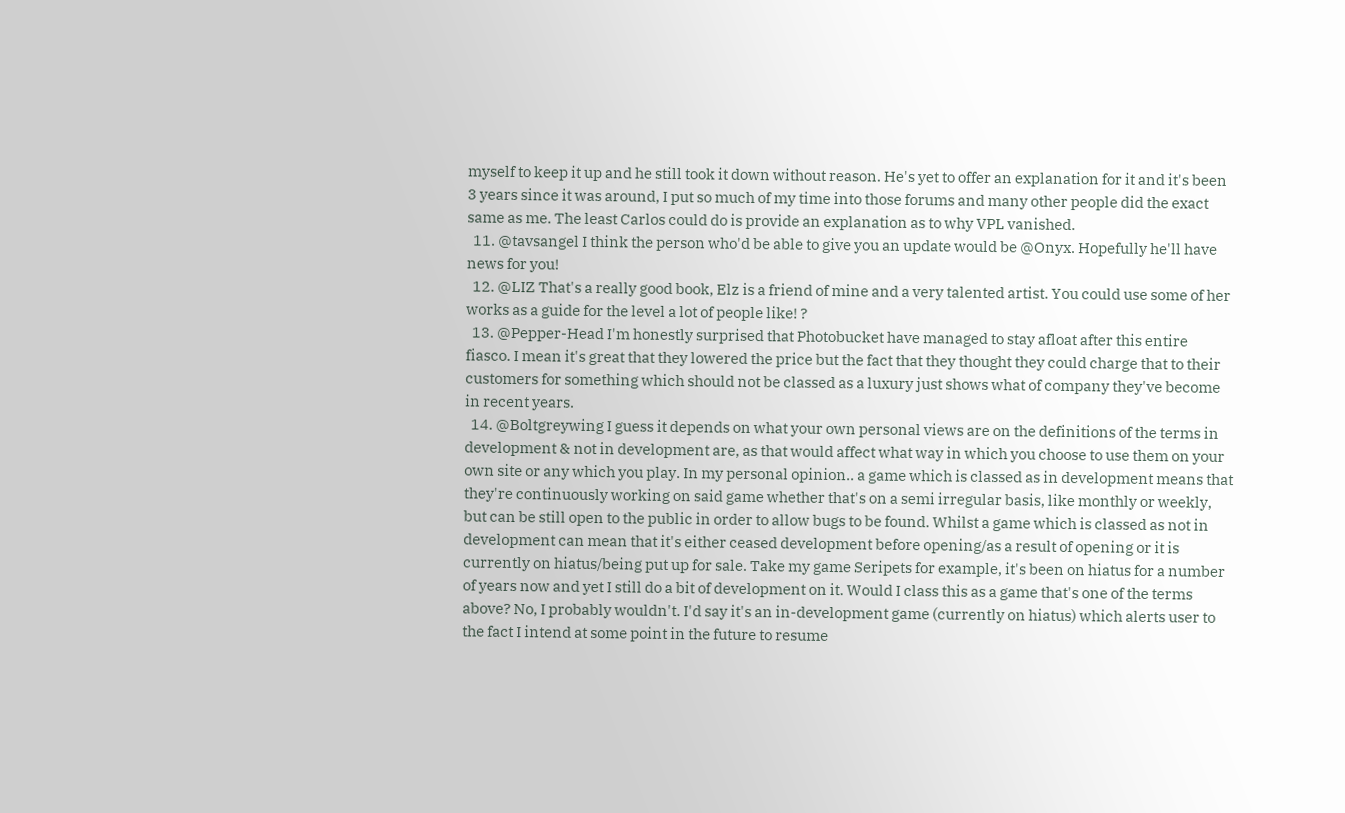myself to keep it up and he still took it down without reason. He's yet to offer an explanation for it and it's been 3 years since it was around, I put so much of my time into those forums and many other people did the exact same as me. The least Carlos could do is provide an explanation as to why VPL vanished.
  11. @tavsangel I think the person who'd be able to give you an update would be @Onyx. Hopefully he'll have news for you!
  12. @LIZ That's a really good book, Elz is a friend of mine and a very talented artist. You could use some of her works as a guide for the level a lot of people like! ?
  13. @Pepper-Head I'm honestly surprised that Photobucket have managed to stay afloat after this entire fiasco. I mean it's great that they lowered the price but the fact that they thought they could charge that to their customers for something which should not be classed as a luxury just shows what of company they've become in recent years.
  14. @Boltgreywing I guess it depends on what your own personal views are on the definitions of the terms in development & not in development are, as that would affect what way in which you choose to use them on your own site or any which you play. In my personal opinion.. a game which is classed as in development means that they're continuously working on said game whether that's on a semi irregular basis, like monthly or weekly, but can be still open to the public in order to allow bugs to be found. Whilst a game which is classed as not in development can mean that it's either ceased development before opening/as a result of opening or it is currently on hiatus/being put up for sale. Take my game Seripets for example, it's been on hiatus for a number of years now and yet I still do a bit of development on it. Would I class this as a game that's one of the terms above? No, I probably wouldn't. I'd say it's an in-development game (currently on hiatus) which alerts user to the fact I intend at some point in the future to resume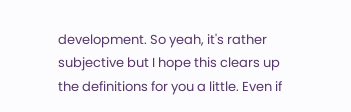development. So yeah, it's rather subjective but I hope this clears up the definitions for you a little. Even if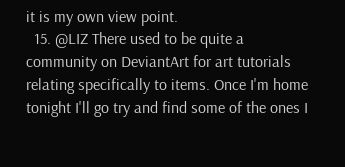it is my own view point.
  15. @LIZ There used to be quite a community on DeviantArt for art tutorials relating specifically to items. Once I'm home tonight I'll go try and find some of the ones I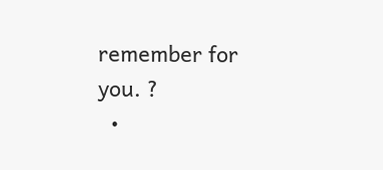remember for you. ?
  •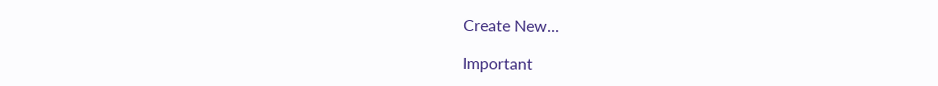Create New...

Important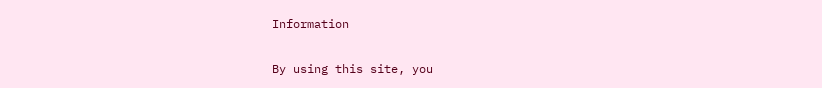Information

By using this site, you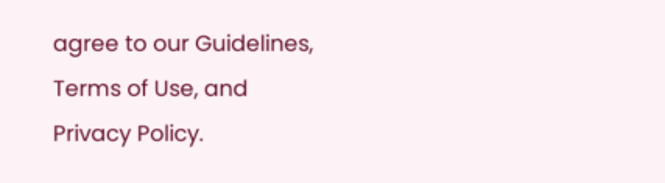agree to our Guidelines, Terms of Use, and Privacy Policy.